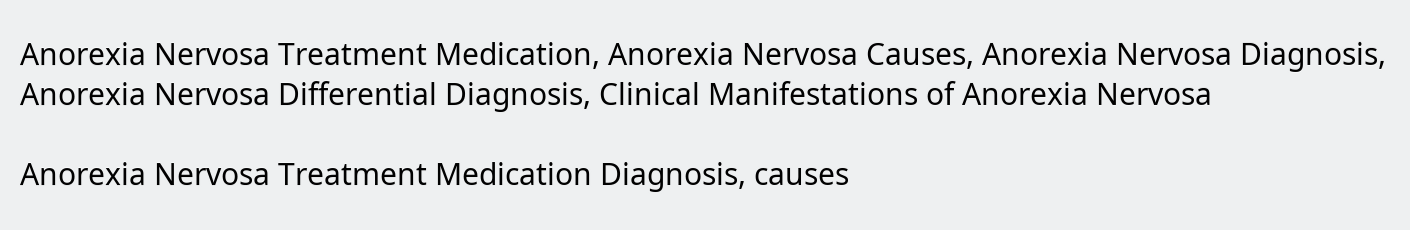Anorexia Nervosa Treatment Medication, Anorexia Nervosa Causes, Anorexia Nervosa Diagnosis, Anorexia Nervosa Differential Diagnosis, Clinical Manifestations of Anorexia Nervosa

Anorexia Nervosa Treatment Medication Diagnosis, causes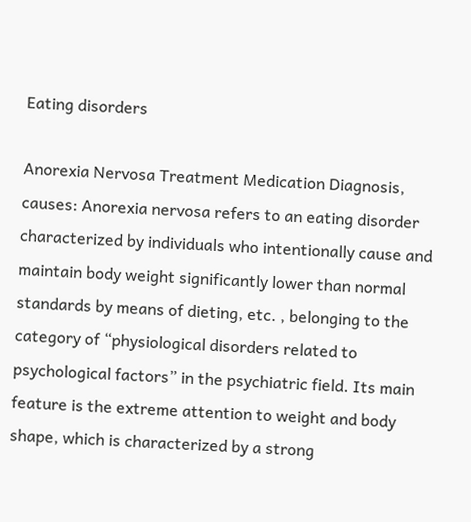Eating disorders

Anorexia Nervosa Treatment Medication Diagnosis, causes: Anorexia nervosa refers to an eating disorder characterized by individuals who intentionally cause and maintain body weight significantly lower than normal standards by means of dieting, etc. , belonging to the category of “physiological disorders related to psychological factors” in the psychiatric field. Its main feature is the extreme attention to weight and body shape, which is characterized by a strong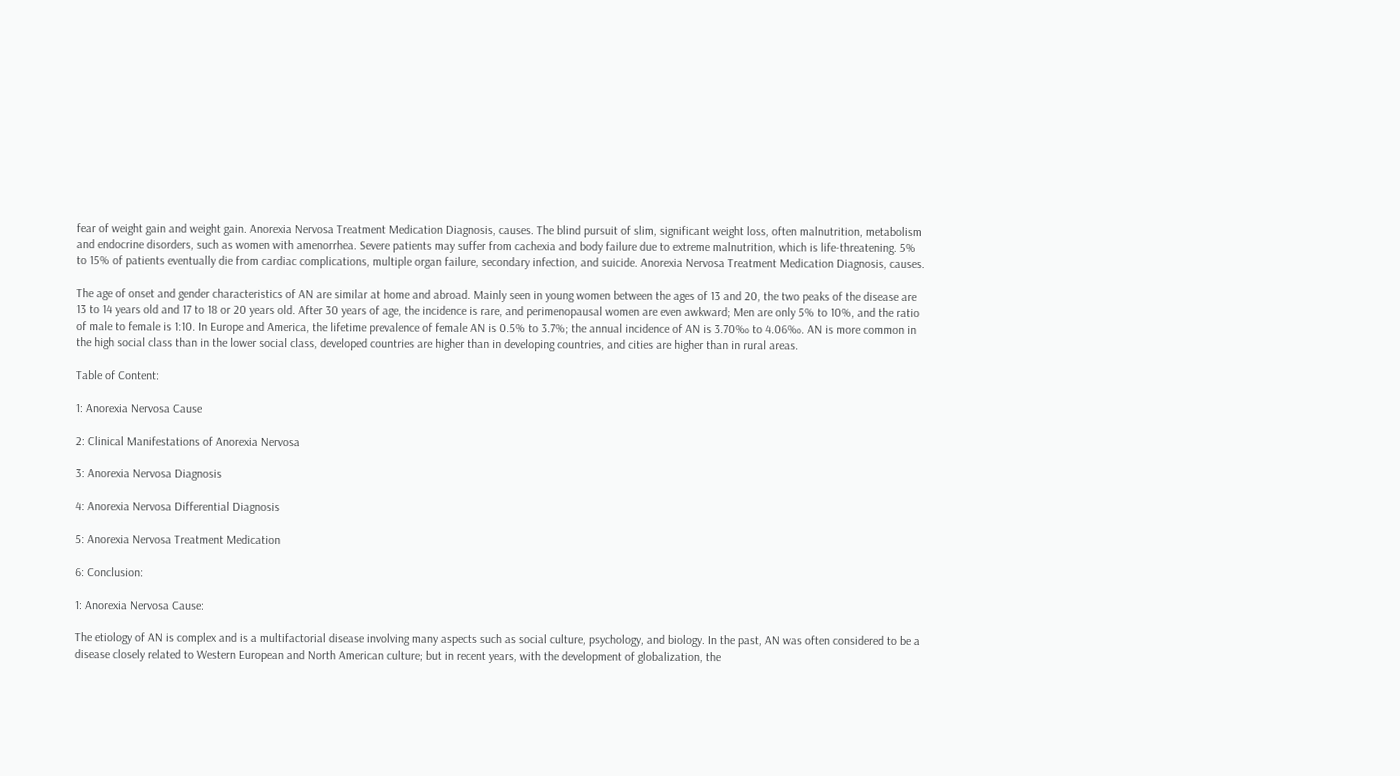fear of weight gain and weight gain. Anorexia Nervosa Treatment Medication Diagnosis, causes. The blind pursuit of slim, significant weight loss, often malnutrition, metabolism and endocrine disorders, such as women with amenorrhea. Severe patients may suffer from cachexia and body failure due to extreme malnutrition, which is life-threatening. 5% to 15% of patients eventually die from cardiac complications, multiple organ failure, secondary infection, and suicide. Anorexia Nervosa Treatment Medication Diagnosis, causes.

The age of onset and gender characteristics of AN are similar at home and abroad. Mainly seen in young women between the ages of 13 and 20, the two peaks of the disease are 13 to 14 years old and 17 to 18 or 20 years old. After 30 years of age, the incidence is rare, and perimenopausal women are even awkward; Men are only 5% to 10%, and the ratio of male to female is 1:10. In Europe and America, the lifetime prevalence of female AN is 0.5% to 3.7%; the annual incidence of AN is 3.70‰ to 4.06‰. AN is more common in the high social class than in the lower social class, developed countries are higher than in developing countries, and cities are higher than in rural areas.

Table of Content:

1: Anorexia Nervosa Cause

2: Clinical Manifestations of Anorexia Nervosa

3: Anorexia Nervosa Diagnosis

4: Anorexia Nervosa Differential Diagnosis

5: Anorexia Nervosa Treatment Medication

6: Conclusion:

1: Anorexia Nervosa Cause:

The etiology of AN is complex and is a multifactorial disease involving many aspects such as social culture, psychology, and biology. In the past, AN was often considered to be a disease closely related to Western European and North American culture; but in recent years, with the development of globalization, the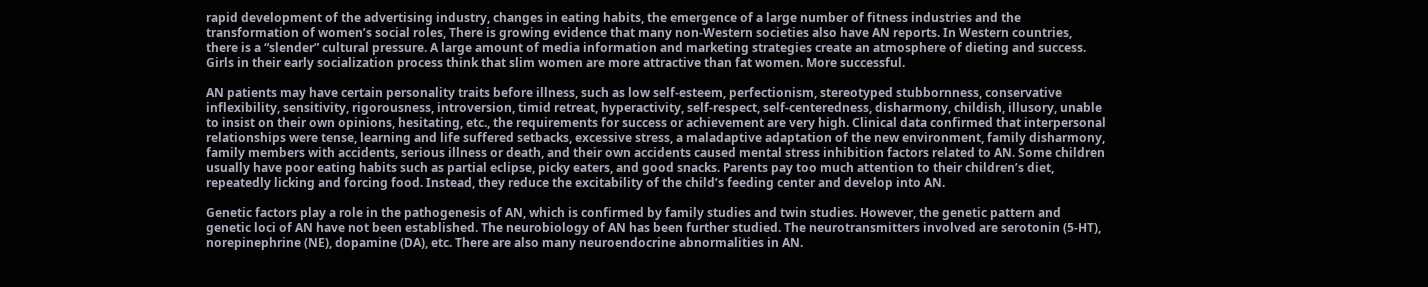rapid development of the advertising industry, changes in eating habits, the emergence of a large number of fitness industries and the transformation of women’s social roles, There is growing evidence that many non-Western societies also have AN reports. In Western countries, there is a “slender” cultural pressure. A large amount of media information and marketing strategies create an atmosphere of dieting and success. Girls in their early socialization process think that slim women are more attractive than fat women. More successful.

AN patients may have certain personality traits before illness, such as low self-esteem, perfectionism, stereotyped stubbornness, conservative inflexibility, sensitivity, rigorousness, introversion, timid retreat, hyperactivity, self-respect, self-centeredness, disharmony, childish, illusory, unable to insist on their own opinions, hesitating, etc., the requirements for success or achievement are very high. Clinical data confirmed that interpersonal relationships were tense, learning and life suffered setbacks, excessive stress, a maladaptive adaptation of the new environment, family disharmony, family members with accidents, serious illness or death, and their own accidents caused mental stress inhibition factors related to AN. Some children usually have poor eating habits such as partial eclipse, picky eaters, and good snacks. Parents pay too much attention to their children’s diet, repeatedly licking and forcing food. Instead, they reduce the excitability of the child’s feeding center and develop into AN.

Genetic factors play a role in the pathogenesis of AN, which is confirmed by family studies and twin studies. However, the genetic pattern and genetic loci of AN have not been established. The neurobiology of AN has been further studied. The neurotransmitters involved are serotonin (5-HT), norepinephrine (NE), dopamine (DA), etc. There are also many neuroendocrine abnormalities in AN.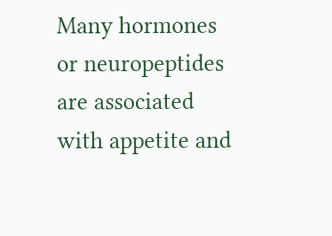Many hormones or neuropeptides are associated with appetite and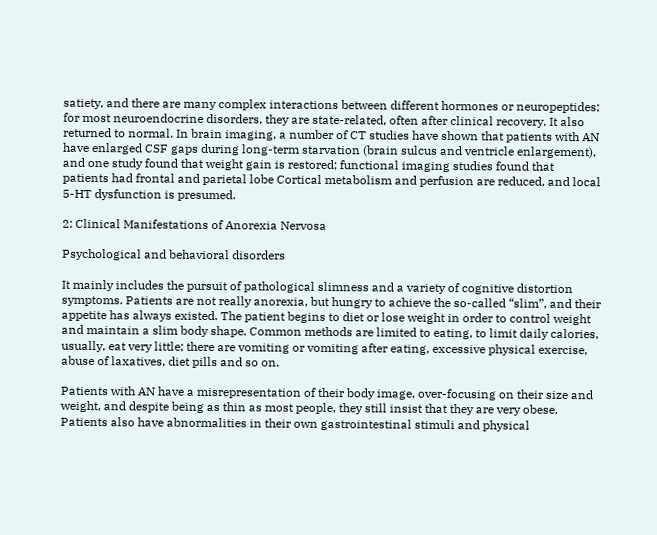satiety, and there are many complex interactions between different hormones or neuropeptides; for most neuroendocrine disorders, they are state-related, often after clinical recovery. It also returned to normal. In brain imaging, a number of CT studies have shown that patients with AN have enlarged CSF gaps during long-term starvation (brain sulcus and ventricle enlargement), and one study found that weight gain is restored; functional imaging studies found that patients had frontal and parietal lobe Cortical metabolism and perfusion are reduced, and local 5-HT dysfunction is presumed.

2: Clinical Manifestations of Anorexia Nervosa

Psychological and behavioral disorders

It mainly includes the pursuit of pathological slimness and a variety of cognitive distortion symptoms. Patients are not really anorexia, but hungry to achieve the so-called “slim”, and their appetite has always existed. The patient begins to diet or lose weight in order to control weight and maintain a slim body shape. Common methods are limited to eating, to limit daily calories, usually, eat very little; there are vomiting or vomiting after eating, excessive physical exercise, abuse of laxatives, diet pills and so on.

Patients with AN have a misrepresentation of their body image, over-focusing on their size and weight, and despite being as thin as most people, they still insist that they are very obese. Patients also have abnormalities in their own gastrointestinal stimuli and physical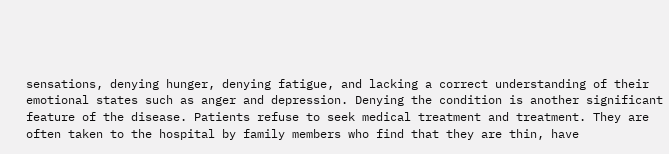sensations, denying hunger, denying fatigue, and lacking a correct understanding of their emotional states such as anger and depression. Denying the condition is another significant feature of the disease. Patients refuse to seek medical treatment and treatment. They are often taken to the hospital by family members who find that they are thin, have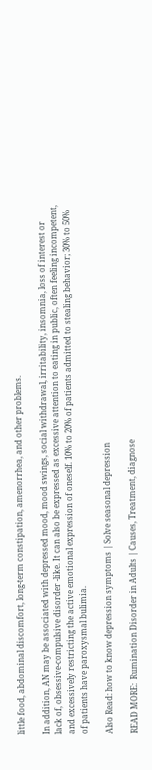little food, abdominal discomfort, long-term constipation, amenorrhea, and other problems.

In addition, AN may be associated with depressed mood, mood swings, social withdrawal, irritability, insomnia, loss of interest or lack of, obsessive-compulsive disorder -like. It can also be expressed as excessive attention to eating in public, often feeling incompetent, and excessively restricting the active emotional expression of oneself. 10% to 20% of patients admitted to stealing behavior; 30% to 50% of patients have paroxysmal bulimia.

Also Read: how to know depression symptoms | Solve seasonal depression

READ MORE:  Rumination Disorder in Adults | Causes, Treatment, diagnose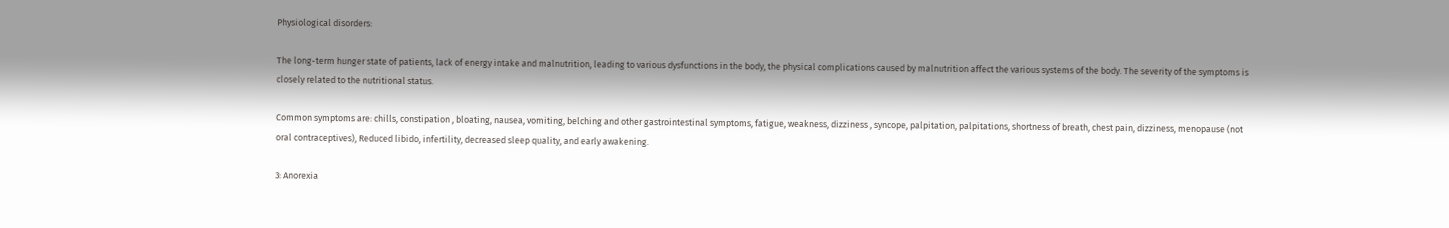Physiological disorders:

The long-term hunger state of patients, lack of energy intake and malnutrition, leading to various dysfunctions in the body, the physical complications caused by malnutrition affect the various systems of the body. The severity of the symptoms is closely related to the nutritional status.

Common symptoms are: chills, constipation , bloating, nausea, vomiting, belching and other gastrointestinal symptoms, fatigue, weakness, dizziness , syncope, palpitation, palpitations, shortness of breath, chest pain, dizziness, menopause (not oral contraceptives), Reduced libido, infertility, decreased sleep quality, and early awakening.

3: Anorexia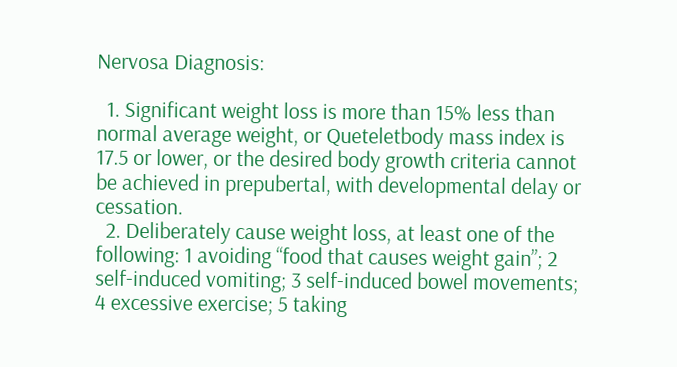Nervosa Diagnosis:

  1. Significant weight loss is more than 15% less than normal average weight, or Queteletbody mass index is 17.5 or lower, or the desired body growth criteria cannot be achieved in prepubertal, with developmental delay or cessation.
  2. Deliberately cause weight loss, at least one of the following: 1 avoiding “food that causes weight gain”; 2 self-induced vomiting; 3 self-induced bowel movements; 4 excessive exercise; 5 taking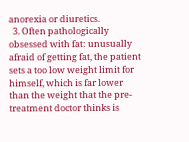anorexia or diuretics.
  3. Often pathologically obsessed with fat: unusually afraid of getting fat, the patient sets a too low weight limit for himself, which is far lower than the weight that the pre-treatment doctor thinks is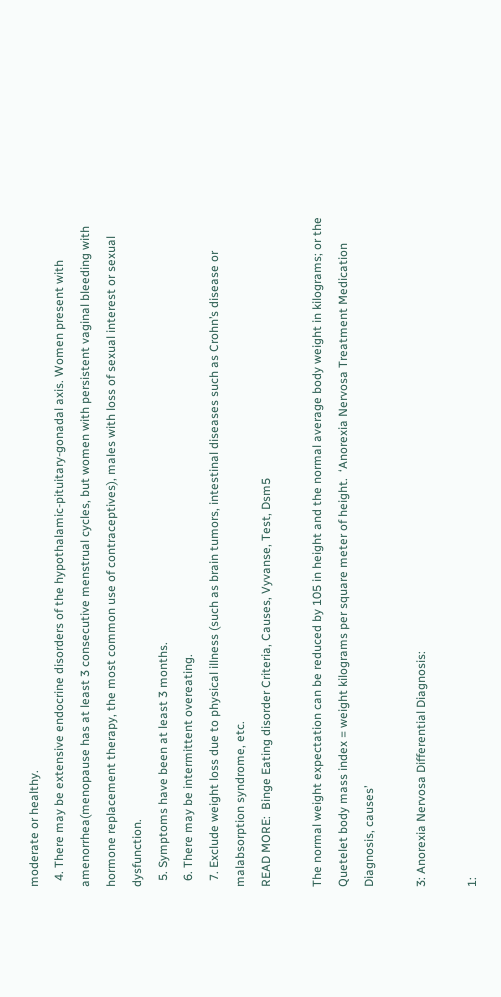moderate or healthy.
  4. There may be extensive endocrine disorders of the hypothalamic-pituitary-gonadal axis. Women present with amenorrhea(menopause has at least 3 consecutive menstrual cycles, but women with persistent vaginal bleeding with hormone replacement therapy, the most common use of contraceptives), males with loss of sexual interest or sexual dysfunction.
  5. Symptoms have been at least 3 months.
  6. There may be intermittent overeating.
  7. Exclude weight loss due to physical illness (such as brain tumors, intestinal diseases such as Crohn’s disease or malabsorption syndrome, etc.
READ MORE:  Binge Eating disorder Criteria, Causes, Vyvanse, Test, Dsm5

The normal weight expectation can be reduced by 105 in height and the normal average body weight in kilograms; or the Quetelet body mass index = weight kilograms per square meter of height.  ‘Anorexia Nervosa Treatment Medication Diagnosis, causes’

3: Anorexia Nervosa Differential Diagnosis:

1: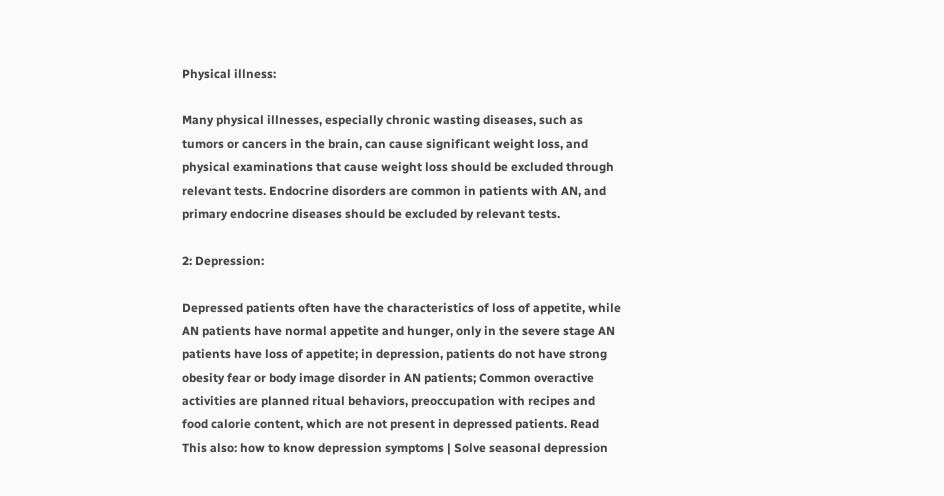Physical illness:

Many physical illnesses, especially chronic wasting diseases, such as tumors or cancers in the brain, can cause significant weight loss, and physical examinations that cause weight loss should be excluded through relevant tests. Endocrine disorders are common in patients with AN, and primary endocrine diseases should be excluded by relevant tests.

2: Depression:

Depressed patients often have the characteristics of loss of appetite, while AN patients have normal appetite and hunger, only in the severe stage AN patients have loss of appetite; in depression, patients do not have strong obesity fear or body image disorder in AN patients; Common overactive activities are planned ritual behaviors, preoccupation with recipes and food calorie content, which are not present in depressed patients. Read This also: how to know depression symptoms | Solve seasonal depression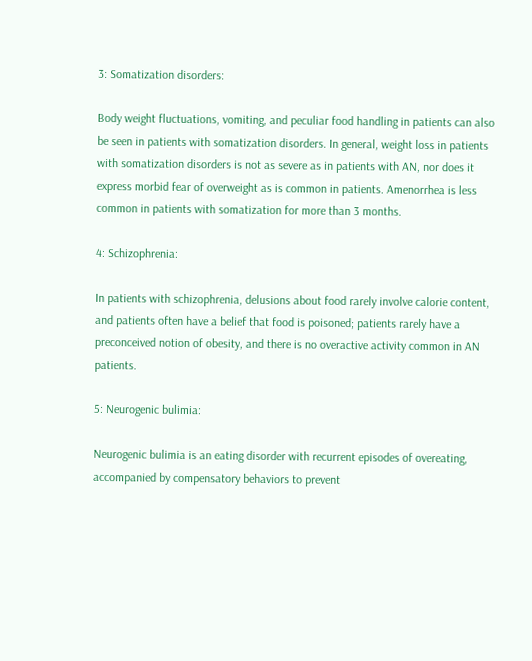3: Somatization disorders:

Body weight fluctuations, vomiting, and peculiar food handling in patients can also be seen in patients with somatization disorders. In general, weight loss in patients with somatization disorders is not as severe as in patients with AN, nor does it express morbid fear of overweight as is common in patients. Amenorrhea is less common in patients with somatization for more than 3 months.

4: Schizophrenia:

In patients with schizophrenia, delusions about food rarely involve calorie content, and patients often have a belief that food is poisoned; patients rarely have a preconceived notion of obesity, and there is no overactive activity common in AN patients.

5: Neurogenic bulimia:

Neurogenic bulimia is an eating disorder with recurrent episodes of overeating, accompanied by compensatory behaviors to prevent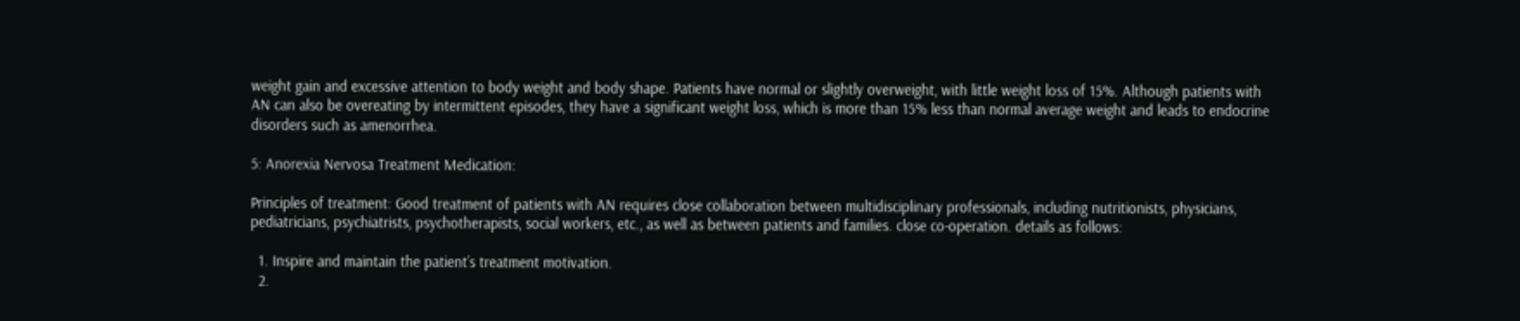weight gain and excessive attention to body weight and body shape. Patients have normal or slightly overweight, with little weight loss of 15%. Although patients with AN can also be overeating by intermittent episodes, they have a significant weight loss, which is more than 15% less than normal average weight and leads to endocrine disorders such as amenorrhea.

5: Anorexia Nervosa Treatment Medication:

Principles of treatment: Good treatment of patients with AN requires close collaboration between multidisciplinary professionals, including nutritionists, physicians, pediatricians, psychiatrists, psychotherapists, social workers, etc., as well as between patients and families. close co-operation. details as follows:

  1. Inspire and maintain the patient’s treatment motivation.
  2.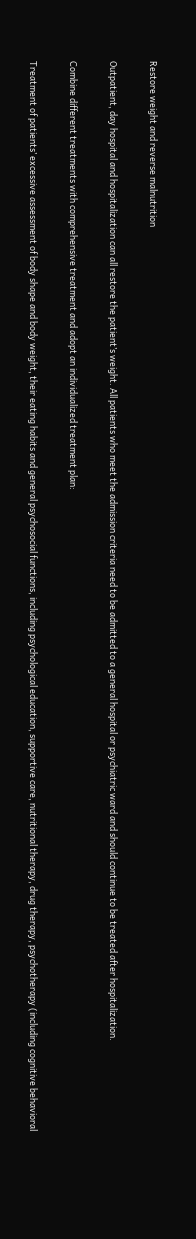Restore weight and reverse malnutrition

Outpatient, day hospital and hospitalization can all restore the patient’s weight. All patients who meet the admission criteria need to be admitted to a general hospital or psychiatric ward and should continue to be treated after hospitalization.

Combine different treatments with comprehensive treatment and adopt an individualized treatment plan:

Treatment of patients’ excessive assessment of body shape and body weight, their eating habits and general psychosocial functions, including psychological education, supportive care, nutritional therapy, drug therapy, psychotherapy (including cognitive behavioral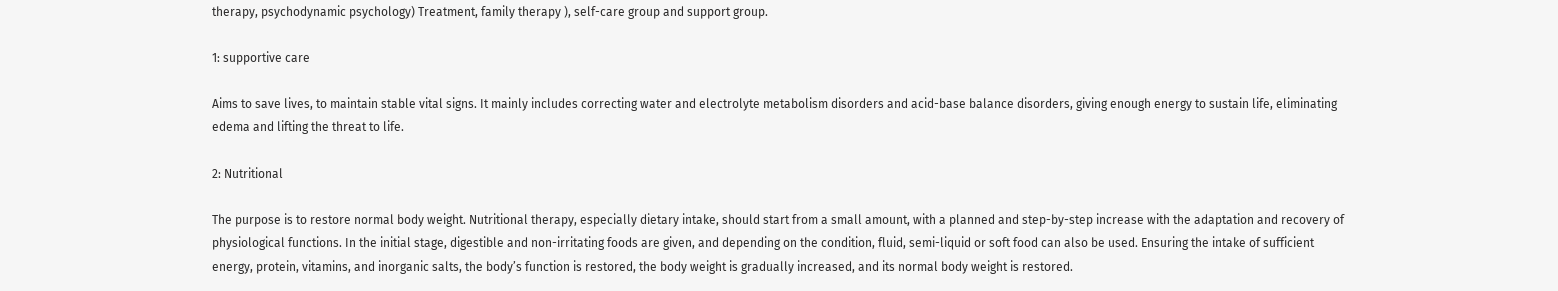therapy, psychodynamic psychology) Treatment, family therapy ), self-care group and support group.

1: supportive care

Aims to save lives, to maintain stable vital signs. It mainly includes correcting water and electrolyte metabolism disorders and acid-base balance disorders, giving enough energy to sustain life, eliminating edema and lifting the threat to life.

2: Nutritional

The purpose is to restore normal body weight. Nutritional therapy, especially dietary intake, should start from a small amount, with a planned and step-by-step increase with the adaptation and recovery of physiological functions. In the initial stage, digestible and non-irritating foods are given, and depending on the condition, fluid, semi-liquid or soft food can also be used. Ensuring the intake of sufficient energy, protein, vitamins, and inorganic salts, the body’s function is restored, the body weight is gradually increased, and its normal body weight is restored.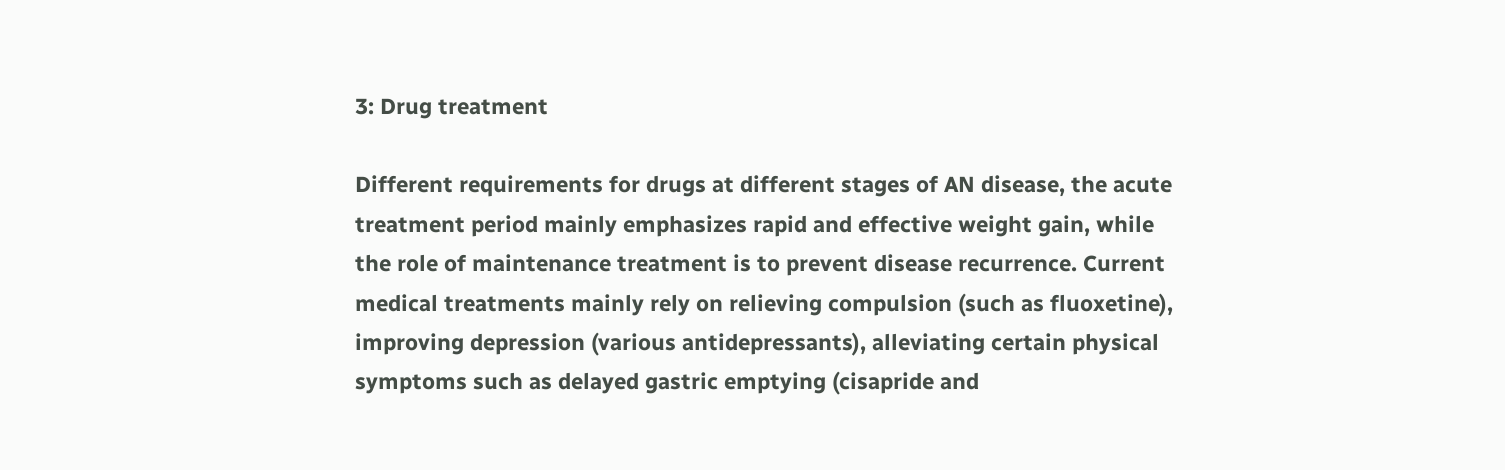3: Drug treatment

Different requirements for drugs at different stages of AN disease, the acute treatment period mainly emphasizes rapid and effective weight gain, while the role of maintenance treatment is to prevent disease recurrence. Current medical treatments mainly rely on relieving compulsion (such as fluoxetine), improving depression (various antidepressants), alleviating certain physical symptoms such as delayed gastric emptying (cisapride and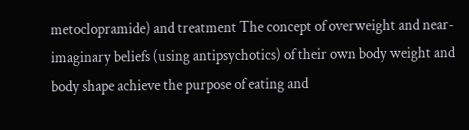metoclopramide) and treatment The concept of overweight and near-imaginary beliefs (using antipsychotics) of their own body weight and body shape achieve the purpose of eating and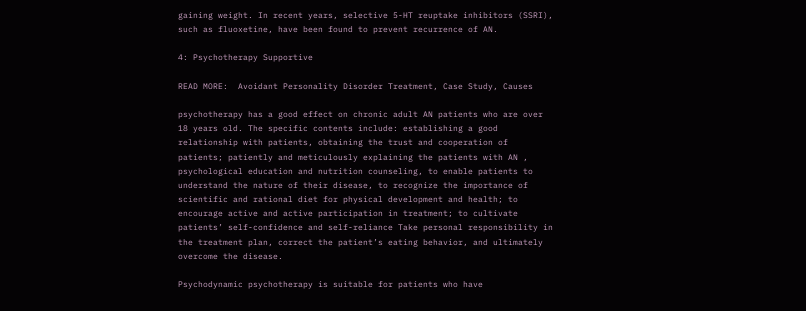gaining weight. In recent years, selective 5-HT reuptake inhibitors (SSRI), such as fluoxetine, have been found to prevent recurrence of AN.

4: Psychotherapy Supportive

READ MORE:  Avoidant Personality Disorder Treatment, Case Study, Causes

psychotherapy has a good effect on chronic adult AN patients who are over 18 years old. The specific contents include: establishing a good relationship with patients, obtaining the trust and cooperation of patients; patiently and meticulously explaining the patients with AN , psychological education and nutrition counseling, to enable patients to understand the nature of their disease, to recognize the importance of scientific and rational diet for physical development and health; to encourage active and active participation in treatment; to cultivate patients’ self-confidence and self-reliance Take personal responsibility in the treatment plan, correct the patient’s eating behavior, and ultimately overcome the disease.

Psychodynamic psychotherapy is suitable for patients who have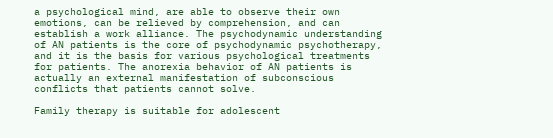a psychological mind, are able to observe their own emotions, can be relieved by comprehension, and can establish a work alliance. The psychodynamic understanding of AN patients is the core of psychodynamic psychotherapy, and it is the basis for various psychological treatments for patients. The anorexia behavior of AN patients is actually an external manifestation of subconscious conflicts that patients cannot solve.

Family therapy is suitable for adolescent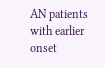AN patients with earlier onset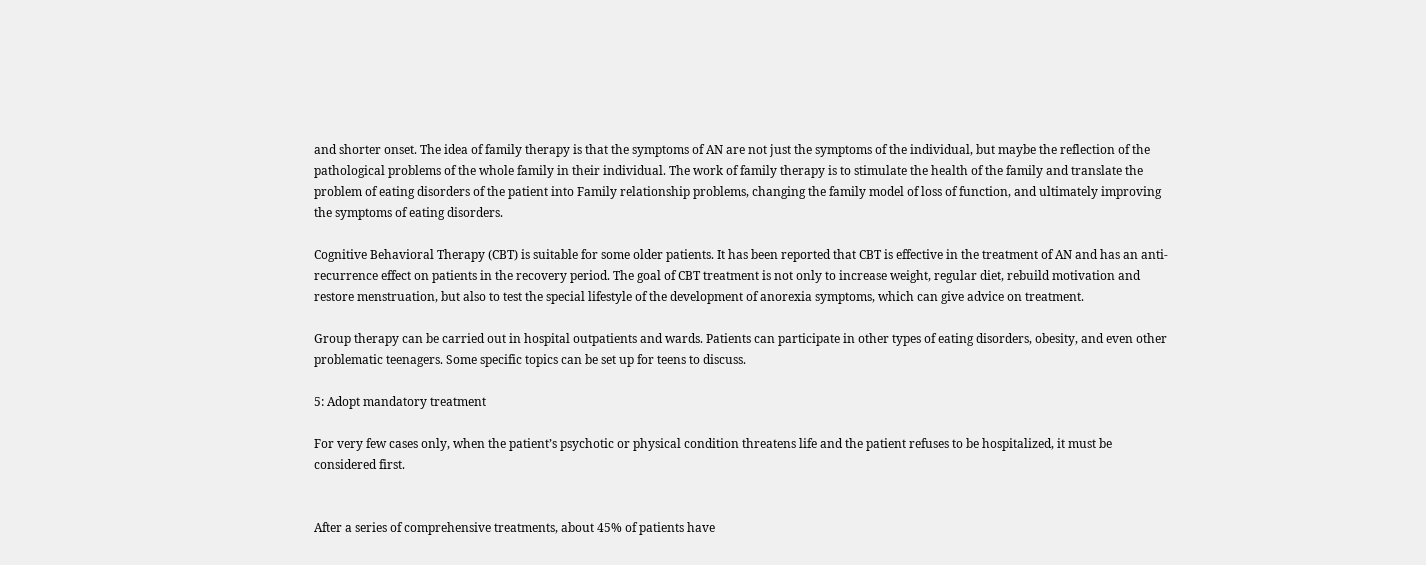and shorter onset. The idea of family therapy is that the symptoms of AN are not just the symptoms of the individual, but maybe the reflection of the pathological problems of the whole family in their individual. The work of family therapy is to stimulate the health of the family and translate the problem of eating disorders of the patient into Family relationship problems, changing the family model of loss of function, and ultimately improving the symptoms of eating disorders.

Cognitive Behavioral Therapy (CBT) is suitable for some older patients. It has been reported that CBT is effective in the treatment of AN and has an anti-recurrence effect on patients in the recovery period. The goal of CBT treatment is not only to increase weight, regular diet, rebuild motivation and restore menstruation, but also to test the special lifestyle of the development of anorexia symptoms, which can give advice on treatment.

Group therapy can be carried out in hospital outpatients and wards. Patients can participate in other types of eating disorders, obesity, and even other problematic teenagers. Some specific topics can be set up for teens to discuss.

5: Adopt mandatory treatment

For very few cases only, when the patient’s psychotic or physical condition threatens life and the patient refuses to be hospitalized, it must be considered first.


After a series of comprehensive treatments, about 45% of patients have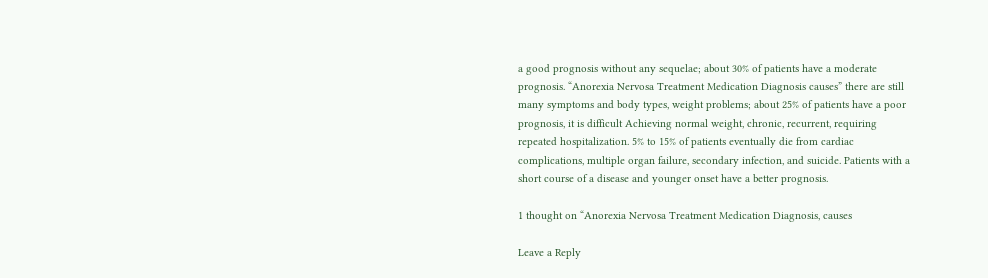a good prognosis without any sequelae; about 30% of patients have a moderate prognosis. “Anorexia Nervosa Treatment Medication Diagnosis causes” there are still many symptoms and body types, weight problems; about 25% of patients have a poor prognosis, it is difficult Achieving normal weight, chronic, recurrent, requiring repeated hospitalization. 5% to 15% of patients eventually die from cardiac complications, multiple organ failure, secondary infection, and suicide. Patients with a short course of a disease and younger onset have a better prognosis.

1 thought on “Anorexia Nervosa Treatment Medication Diagnosis, causes

Leave a Reply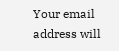Your email address will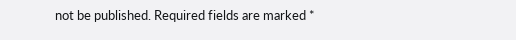not be published. Required fields are marked *